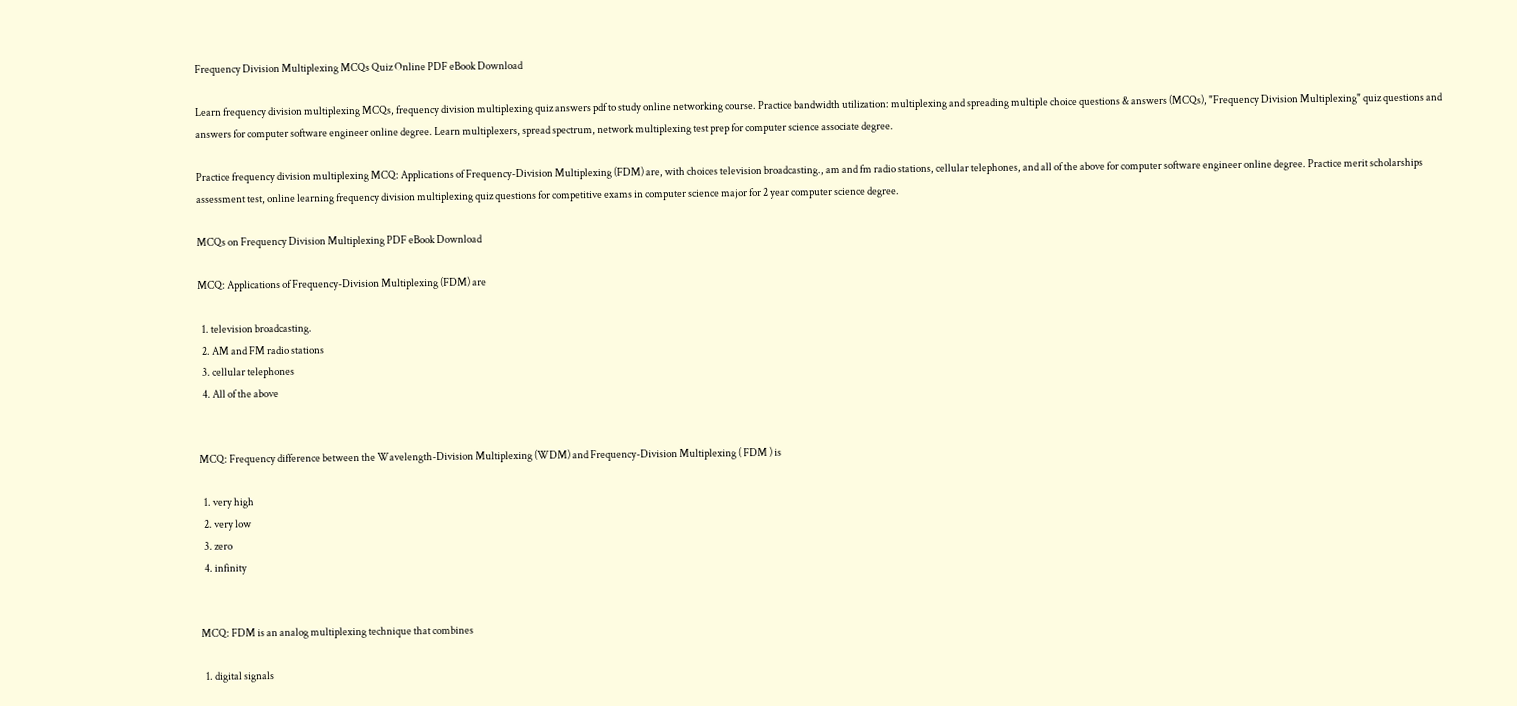Frequency Division Multiplexing MCQs Quiz Online PDF eBook Download

Learn frequency division multiplexing MCQs, frequency division multiplexing quiz answers pdf to study online networking course. Practice bandwidth utilization: multiplexing and spreading multiple choice questions & answers (MCQs), "Frequency Division Multiplexing" quiz questions and answers for computer software engineer online degree. Learn multiplexers, spread spectrum, network multiplexing test prep for computer science associate degree.

Practice frequency division multiplexing MCQ: Applications of Frequency-Division Multiplexing (FDM) are, with choices television broadcasting., am and fm radio stations, cellular telephones, and all of the above for computer software engineer online degree. Practice merit scholarships assessment test, online learning frequency division multiplexing quiz questions for competitive exams in computer science major for 2 year computer science degree.

MCQs on Frequency Division Multiplexing PDF eBook Download

MCQ: Applications of Frequency-Division Multiplexing (FDM) are

  1. television broadcasting.
  2. AM and FM radio stations
  3. cellular telephones
  4. All of the above


MCQ: Frequency difference between the Wavelength-Division Multiplexing (WDM) and Frequency-Division Multiplexing ( FDM ) is

  1. very high
  2. very low
  3. zero
  4. infinity


MCQ: FDM is an analog multiplexing technique that combines

  1. digital signals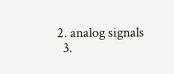2. analog signals
  3.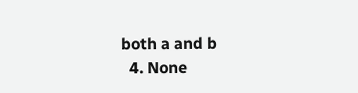both a and b
  4. None